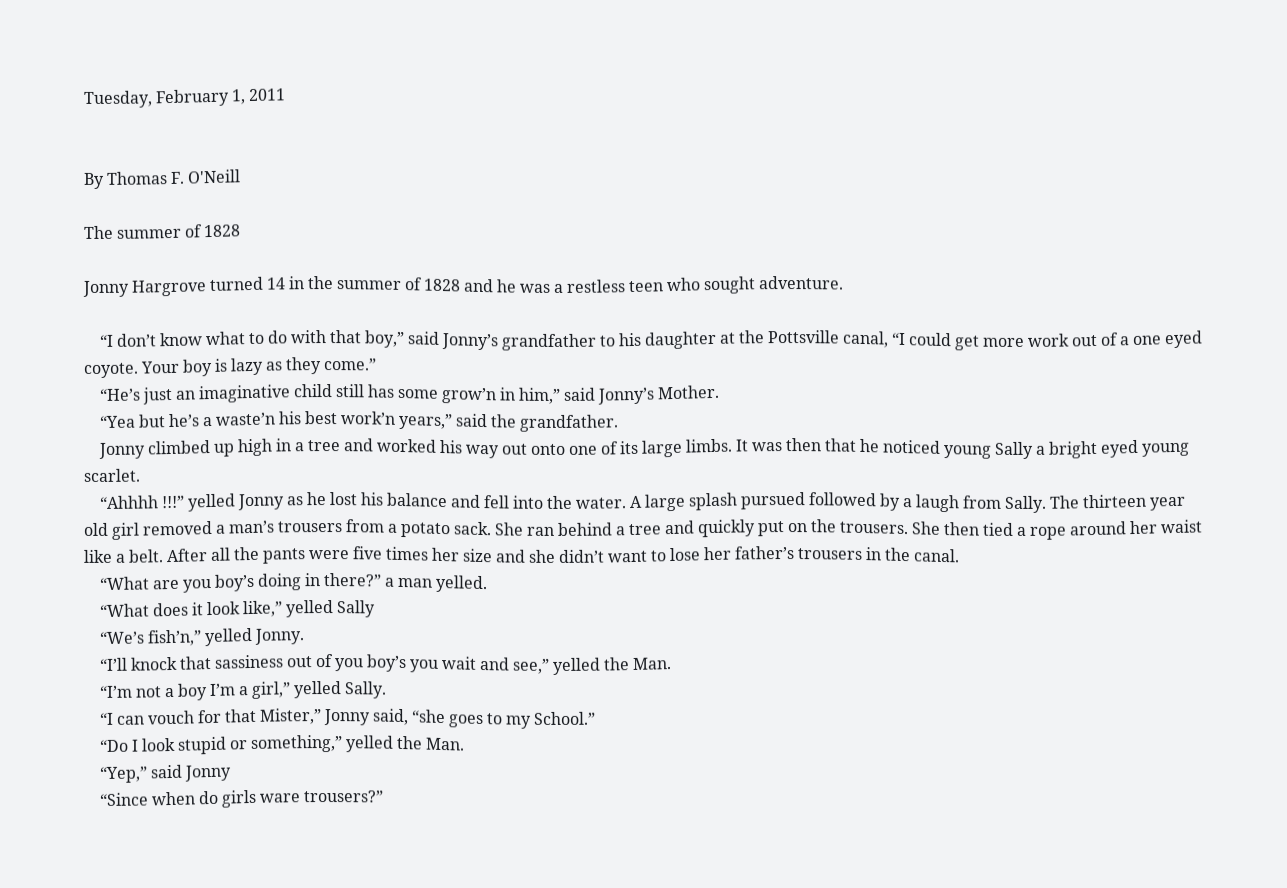Tuesday, February 1, 2011


By Thomas F. O'Neill

The summer of 1828

Jonny Hargrove turned 14 in the summer of 1828 and he was a restless teen who sought adventure.

    “I don’t know what to do with that boy,” said Jonny’s grandfather to his daughter at the Pottsville canal, “I could get more work out of a one eyed coyote. Your boy is lazy as they come.”
    “He’s just an imaginative child still has some grow’n in him,” said Jonny’s Mother.
    “Yea but he’s a waste’n his best work’n years,” said the grandfather.
    Jonny climbed up high in a tree and worked his way out onto one of its large limbs. It was then that he noticed young Sally a bright eyed young scarlet.
    “Ahhhh !!!” yelled Jonny as he lost his balance and fell into the water. A large splash pursued followed by a laugh from Sally. The thirteen year old girl removed a man’s trousers from a potato sack. She ran behind a tree and quickly put on the trousers. She then tied a rope around her waist like a belt. After all the pants were five times her size and she didn’t want to lose her father’s trousers in the canal.
    “What are you boy’s doing in there?” a man yelled.
    “What does it look like,” yelled Sally
    “We’s fish’n,” yelled Jonny.
    “I’ll knock that sassiness out of you boy’s you wait and see,” yelled the Man.
    “I’m not a boy I’m a girl,” yelled Sally.
    “I can vouch for that Mister,” Jonny said, “she goes to my School.”
    “Do I look stupid or something,” yelled the Man.
    “Yep,” said Jonny
    “Since when do girls ware trousers?”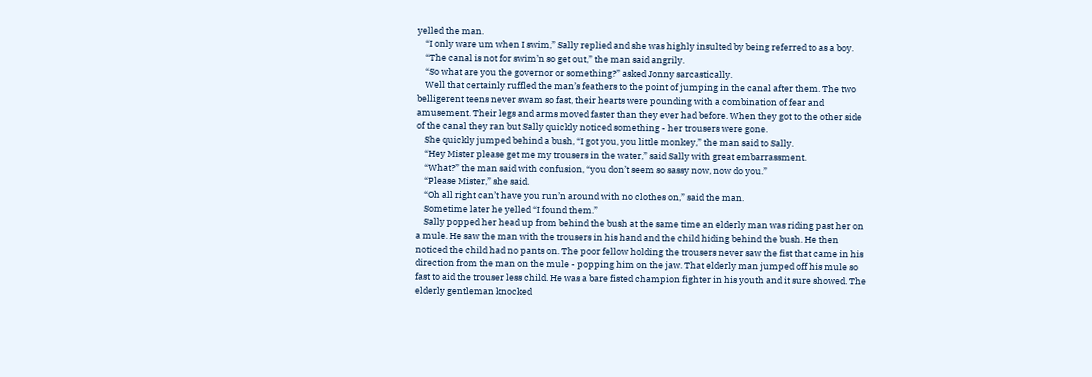yelled the man.
    “I only ware um when I swim,” Sally replied and she was highly insulted by being referred to as a boy.
    “The canal is not for swim’n so get out,” the man said angrily.
    “So what are you the governor or something?” asked Jonny sarcastically.
    Well that certainly ruffled the man’s feathers to the point of jumping in the canal after them. The two belligerent teens never swam so fast, their hearts were pounding with a combination of fear and amusement. Their legs and arms moved faster than they ever had before. When they got to the other side of the canal they ran but Sally quickly noticed something - her trousers were gone.
    She quickly jumped behind a bush, “I got you, you little monkey,” the man said to Sally.
    “Hey Mister please get me my trousers in the water,” said Sally with great embarrassment.
    “What?” the man said with confusion, “you don’t seem so sassy now, now do you.”
    “Please Mister,” she said.
    “Oh all right can’t have you run’n around with no clothes on,” said the man.
    Sometime later he yelled “I found them.”
    Sally popped her head up from behind the bush at the same time an elderly man was riding past her on a mule. He saw the man with the trousers in his hand and the child hiding behind the bush. He then noticed the child had no pants on. The poor fellow holding the trousers never saw the fist that came in his direction from the man on the mule - popping him on the jaw. That elderly man jumped off his mule so fast to aid the trouser less child. He was a bare fisted champion fighter in his youth and it sure showed. The elderly gentleman knocked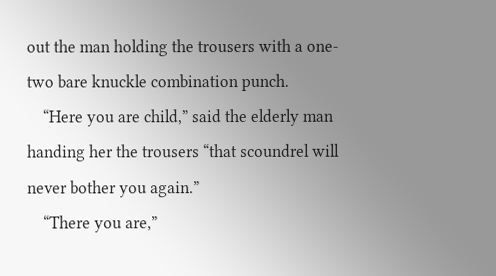out the man holding the trousers with a one-two bare knuckle combination punch.
    “Here you are child,” said the elderly man handing her the trousers “that scoundrel will never bother you again.”
    “There you are,”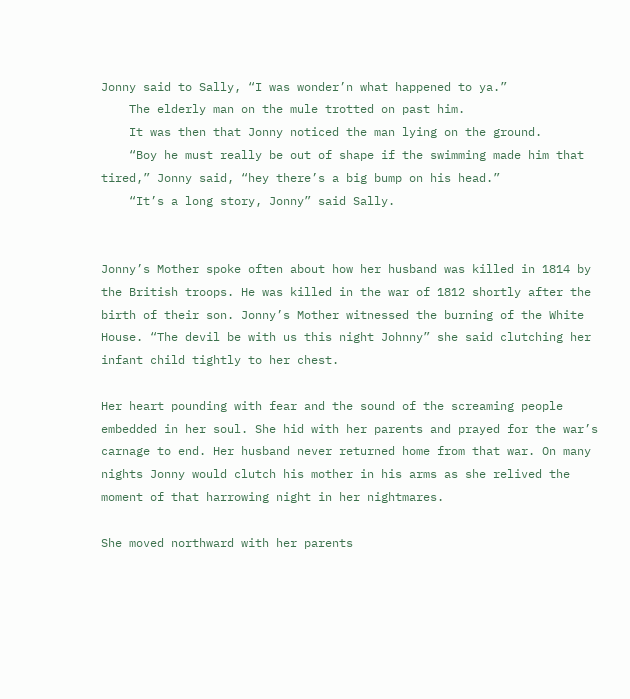Jonny said to Sally, “I was wonder’n what happened to ya.”
    The elderly man on the mule trotted on past him.
    It was then that Jonny noticed the man lying on the ground.
    “Boy he must really be out of shape if the swimming made him that tired,” Jonny said, “hey there’s a big bump on his head.”
    “It’s a long story, Jonny” said Sally.


Jonny’s Mother spoke often about how her husband was killed in 1814 by the British troops. He was killed in the war of 1812 shortly after the birth of their son. Jonny’s Mother witnessed the burning of the White House. “The devil be with us this night Johnny” she said clutching her infant child tightly to her chest.

Her heart pounding with fear and the sound of the screaming people embedded in her soul. She hid with her parents and prayed for the war’s carnage to end. Her husband never returned home from that war. On many nights Jonny would clutch his mother in his arms as she relived the moment of that harrowing night in her nightmares.

She moved northward with her parents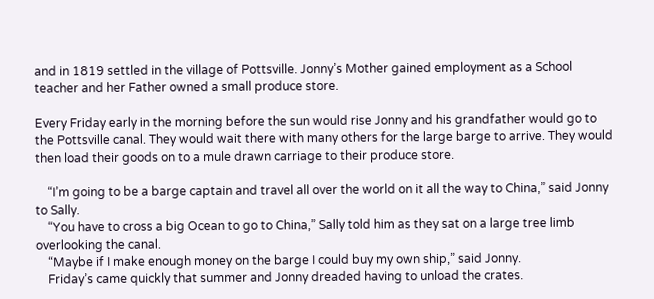and in 1819 settled in the village of Pottsville. Jonny’s Mother gained employment as a School teacher and her Father owned a small produce store.

Every Friday early in the morning before the sun would rise Jonny and his grandfather would go to the Pottsville canal. They would wait there with many others for the large barge to arrive. They would then load their goods on to a mule drawn carriage to their produce store.

    “I’m going to be a barge captain and travel all over the world on it all the way to China,” said Jonny to Sally.
    “You have to cross a big Ocean to go to China,” Sally told him as they sat on a large tree limb overlooking the canal.
    “Maybe if I make enough money on the barge I could buy my own ship,” said Jonny.
    Friday’s came quickly that summer and Jonny dreaded having to unload the crates.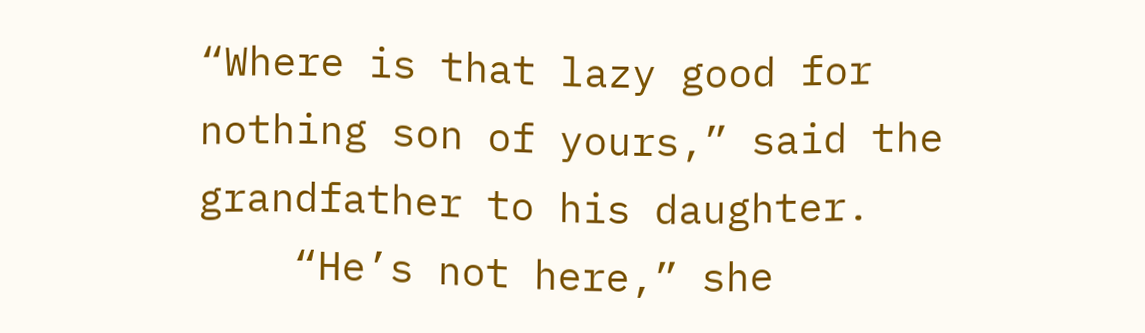“Where is that lazy good for nothing son of yours,” said the grandfather to his daughter.
    “He’s not here,” she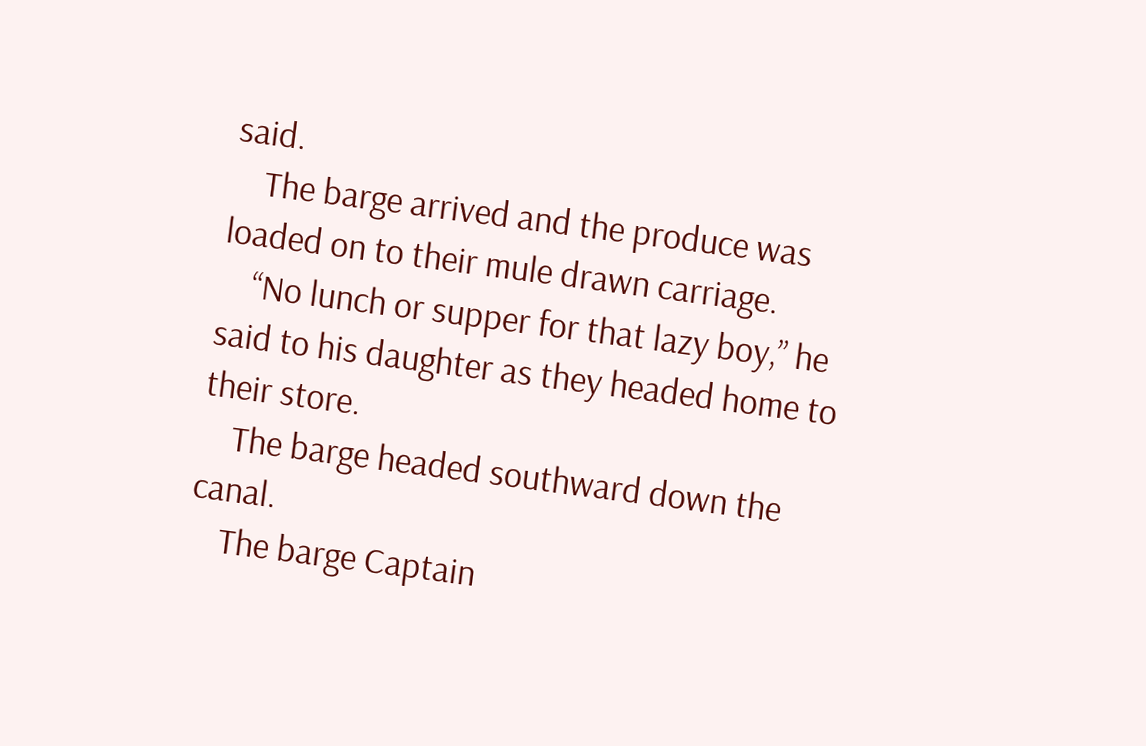said.
    The barge arrived and the produce was loaded on to their mule drawn carriage.
    “No lunch or supper for that lazy boy,” he said to his daughter as they headed home to their store.
    The barge headed southward down the canal.
    The barge Captain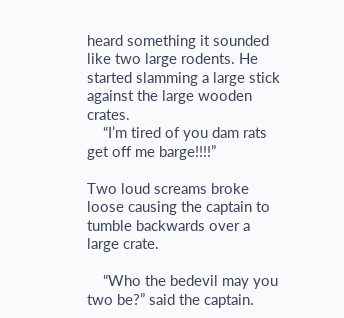heard something it sounded like two large rodents. He started slamming a large stick against the large wooden crates.
    “I’m tired of you dam rats get off me barge!!!!”

Two loud screams broke loose causing the captain to tumble backwards over a large crate.

    “Who the bedevil may you two be?” said the captain.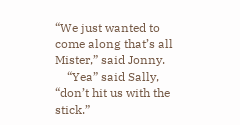“We just wanted to come along that’s all Mister,” said Jonny.
    “Yea” said Sally, “don’t hit us with the stick.”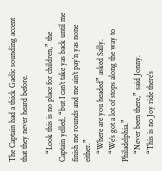The Captain had a thick Gaelic sounding accent that they never heard before.

    “Look this is no place for children,” the Captain yelled, “but I can’t take yas back until me finish me rounds and me ain’t pay’n yas none either.”
    “Where are you headed” asked Sally.
    “We’s got a lot of stops along the way to Philadelphia.”
    “Never been there,” said Jonny.
    “This is no Joy ride there’s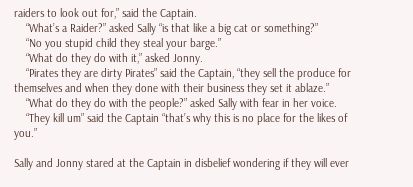raiders to look out for,” said the Captain.
    “What’s a Raider?” asked Sally “is that like a big cat or something?”
    “No you stupid child they steal your barge.”
    “What do they do with it,” asked Jonny.
    “Pirates they are dirty Pirates” said the Captain, “they sell the produce for themselves and when they done with their business they set it ablaze.”
    “What do they do with the people?” asked Sally with fear in her voice.
    “They kill um” said the Captain “that’s why this is no place for the likes of you.”

Sally and Jonny stared at the Captain in disbelief wondering if they will ever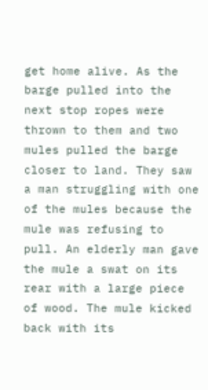get home alive. As the barge pulled into the next stop ropes were thrown to them and two mules pulled the barge closer to land. They saw a man struggling with one of the mules because the mule was refusing to pull. An elderly man gave the mule a swat on its rear with a large piece of wood. The mule kicked back with its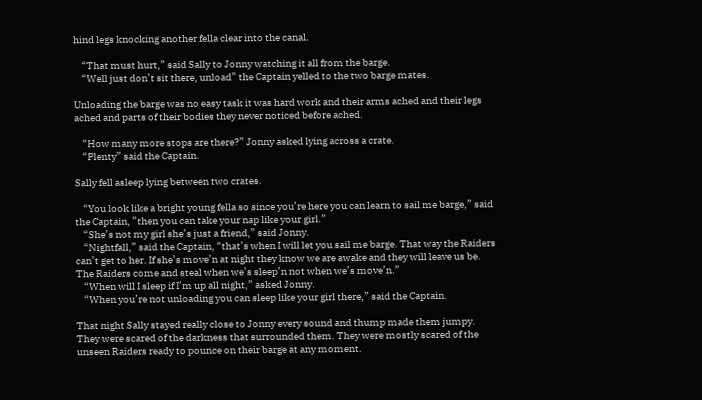hind legs knocking another fella clear into the canal.

    “That must hurt,” said Sally to Jonny watching it all from the barge.
    “Well just don’t sit there, unload” the Captain yelled to the two barge mates.

Unloading the barge was no easy task it was hard work and their arms ached and their legs ached and parts of their bodies they never noticed before ached.

    “How many more stops are there?” Jonny asked lying across a crate.
    “Plenty” said the Captain.

Sally fell asleep lying between two crates.

    “You look like a bright young fella so since you’re here you can learn to sail me barge,” said the Captain, ”then you can take your nap like your girl.”
    “She’s not my girl she’s just a friend,” said Jonny.
    “Nightfall,” said the Captain, “that’s when I will let you sail me barge. That way the Raiders can’t get to her. If she’s move’n at night they know we are awake and they will leave us be. The Raiders come and steal when we’s sleep’n not when we’s move’n.”
    “When will I sleep if I’m up all night,” asked Jonny.
    “When you’re not unloading you can sleep like your girl there,” said the Captain.

That night Sally stayed really close to Jonny every sound and thump made them jumpy. They were scared of the darkness that surrounded them. They were mostly scared of the unseen Raiders ready to pounce on their barge at any moment.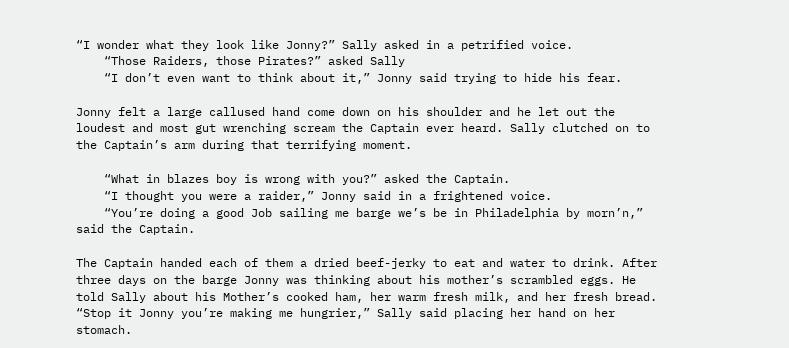“I wonder what they look like Jonny?” Sally asked in a petrified voice.
    “Those Raiders, those Pirates?” asked Sally
    “I don’t even want to think about it,” Jonny said trying to hide his fear.

Jonny felt a large callused hand come down on his shoulder and he let out the loudest and most gut wrenching scream the Captain ever heard. Sally clutched on to the Captain’s arm during that terrifying moment.

    “What in blazes boy is wrong with you?” asked the Captain.
    “I thought you were a raider,” Jonny said in a frightened voice.
    “You’re doing a good Job sailing me barge we’s be in Philadelphia by morn’n,” said the Captain.

The Captain handed each of them a dried beef-jerky to eat and water to drink. After three days on the barge Jonny was thinking about his mother’s scrambled eggs. He told Sally about his Mother’s cooked ham, her warm fresh milk, and her fresh bread. “Stop it Jonny you’re making me hungrier,” Sally said placing her hand on her stomach.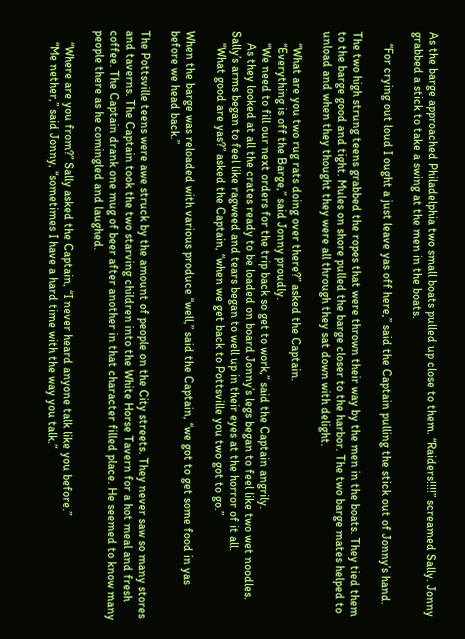As the barge approached Philadelphia two small boats pulled up close to them. “Raiders!!!!” screamed Sally. Jonny grabbed a stick to take a swing at the men in the boats.

    “For crying out loud I ought a just leave yas off here,” said the Captain pulling the stick out of Jonny’s hand.

The two high strung teens grabbed the ropes that were thrown their way by the men in the boats. They tied them to the barge good and tight. Mules on shore pulled the barge closer to the harbor. The two barge mates helped to unload and when they thought they were all through they sat down with delight.

    “What are you two rug rats doing over there?” asked the Captain.
    “Everything is off the Barge,” said Jonny proudly.
    “We need to fill our next orders for the trip back so get to work,” said the Captain angrily.
    As they looked at all the crates ready to be loaded on board Jonny’s legs began to feel like two wet noodles. Sally’s arms began to feel like ragweed and tears began to well up in their eyes at the horror of it all.
    “What good are yas?” asked the Captain, “when we get back to Pottsville you two got to go.”

When the barge was reloaded with various produce “well,” said the Captain, “we got to get some food in yas before we head back.”

The Pottsville teens were awe struck by the amount of people on the City streets. They never saw so many stores and taverns. The Captain took the two starving children into the White Horse Tavern for a hot meal and fresh coffee. The Captain drank one mug of beer after another in that character filled place. He seemed to know many people there as he comingled and laughed.

    “Where are you from?” Sally asked the Captain, “I never heard anyone talk like you before.”
    “Me nether,” said Jonny, “sometimes I have a hard time with the way you talk.”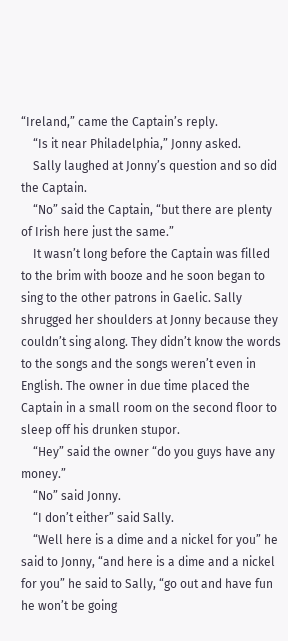“Ireland,” came the Captain’s reply.
    “Is it near Philadelphia,” Jonny asked.
    Sally laughed at Jonny’s question and so did the Captain.
    “No” said the Captain, “but there are plenty of Irish here just the same.”
    It wasn’t long before the Captain was filled to the brim with booze and he soon began to sing to the other patrons in Gaelic. Sally shrugged her shoulders at Jonny because they couldn’t sing along. They didn’t know the words to the songs and the songs weren’t even in English. The owner in due time placed the Captain in a small room on the second floor to sleep off his drunken stupor.
    “Hey” said the owner “do you guys have any money.”
    “No” said Jonny.
    “I don’t either” said Sally.
    “Well here is a dime and a nickel for you” he said to Jonny, “and here is a dime and a nickel for you” he said to Sally, “go out and have fun he won’t be going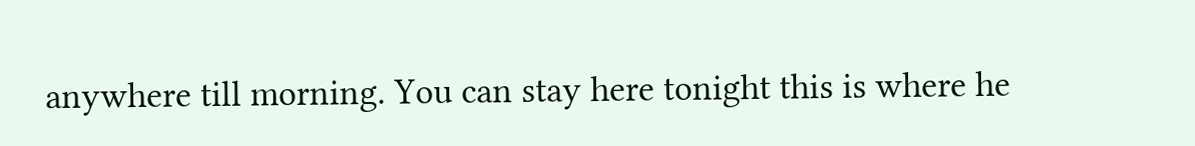anywhere till morning. You can stay here tonight this is where he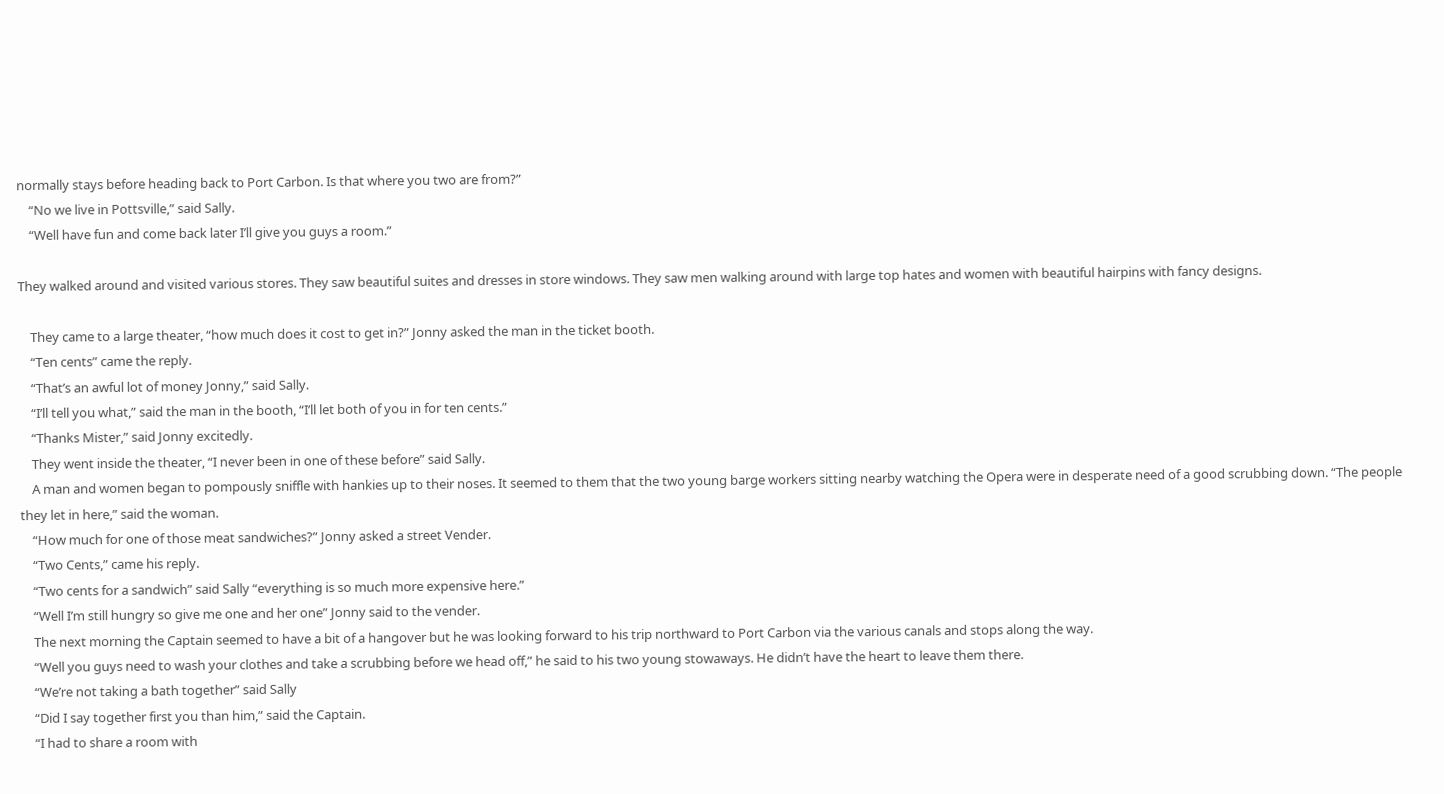normally stays before heading back to Port Carbon. Is that where you two are from?”
    “No we live in Pottsville,” said Sally.
    “Well have fun and come back later I’ll give you guys a room.”

They walked around and visited various stores. They saw beautiful suites and dresses in store windows. They saw men walking around with large top hates and women with beautiful hairpins with fancy designs.

    They came to a large theater, “how much does it cost to get in?” Jonny asked the man in the ticket booth.
    “Ten cents” came the reply.
    “That’s an awful lot of money Jonny,” said Sally.
    “I’ll tell you what,” said the man in the booth, “I’ll let both of you in for ten cents.”
    “Thanks Mister,” said Jonny excitedly.
    They went inside the theater, “I never been in one of these before” said Sally.
    A man and women began to pompously sniffle with hankies up to their noses. It seemed to them that the two young barge workers sitting nearby watching the Opera were in desperate need of a good scrubbing down. “The people they let in here,” said the woman.
    “How much for one of those meat sandwiches?” Jonny asked a street Vender.
    “Two Cents,” came his reply.
    “Two cents for a sandwich” said Sally “everything is so much more expensive here.”
    “Well I’m still hungry so give me one and her one” Jonny said to the vender.
    The next morning the Captain seemed to have a bit of a hangover but he was looking forward to his trip northward to Port Carbon via the various canals and stops along the way.
    “Well you guys need to wash your clothes and take a scrubbing before we head off,” he said to his two young stowaways. He didn’t have the heart to leave them there.
    “We’re not taking a bath together” said Sally
    “Did I say together first you than him,” said the Captain.
    “I had to share a room with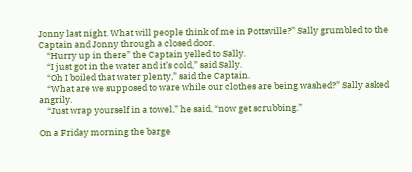Jonny last night. What will people think of me in Pottsville?” Sally grumbled to the Captain and Jonny through a closed door.
    “Hurry up in there” the Captain yelled to Sally.
    “I just got in the water and it’s cold,” said Sally.
    “Oh I boiled that water plenty,” said the Captain.
    “What are we supposed to ware while our clothes are being washed?” Sally asked angrily.
    “Just wrap yourself in a towel,” he said, “now get scrubbing.”

On a Friday morning the barge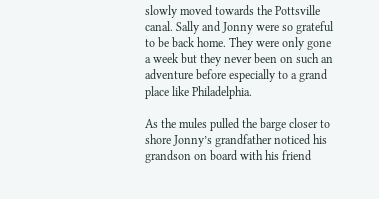slowly moved towards the Pottsville canal. Sally and Jonny were so grateful to be back home. They were only gone a week but they never been on such an adventure before especially to a grand place like Philadelphia.

As the mules pulled the barge closer to shore Jonny’s grandfather noticed his grandson on board with his friend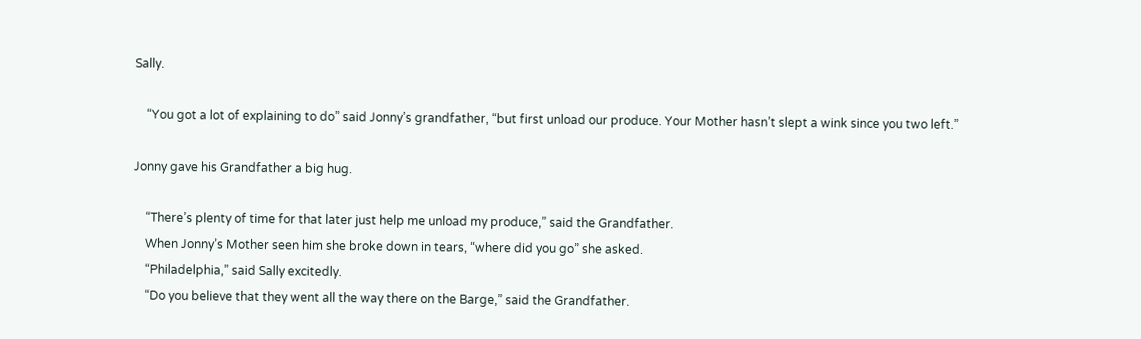Sally.

    “You got a lot of explaining to do” said Jonny’s grandfather, “but first unload our produce. Your Mother hasn’t slept a wink since you two left.”

Jonny gave his Grandfather a big hug.

    “There’s plenty of time for that later just help me unload my produce,” said the Grandfather.
    When Jonny’s Mother seen him she broke down in tears, “where did you go” she asked.
    “Philadelphia,” said Sally excitedly.
    “Do you believe that they went all the way there on the Barge,” said the Grandfather.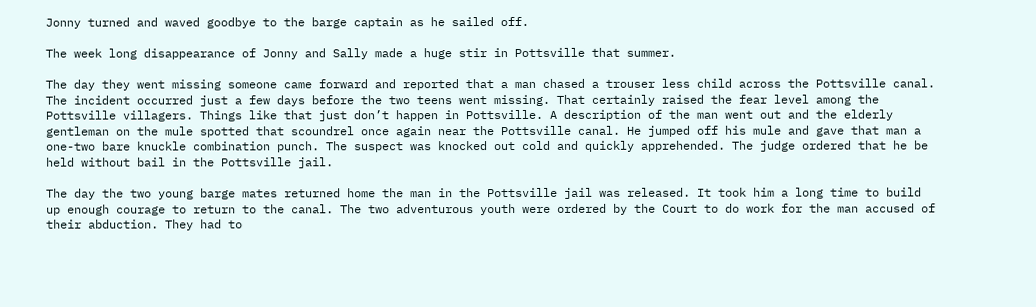Jonny turned and waved goodbye to the barge captain as he sailed off.

The week long disappearance of Jonny and Sally made a huge stir in Pottsville that summer.

The day they went missing someone came forward and reported that a man chased a trouser less child across the Pottsville canal. The incident occurred just a few days before the two teens went missing. That certainly raised the fear level among the Pottsville villagers. Things like that just don’t happen in Pottsville. A description of the man went out and the elderly gentleman on the mule spotted that scoundrel once again near the Pottsville canal. He jumped off his mule and gave that man a one-two bare knuckle combination punch. The suspect was knocked out cold and quickly apprehended. The judge ordered that he be held without bail in the Pottsville jail.

The day the two young barge mates returned home the man in the Pottsville jail was released. It took him a long time to build up enough courage to return to the canal. The two adventurous youth were ordered by the Court to do work for the man accused of their abduction. They had to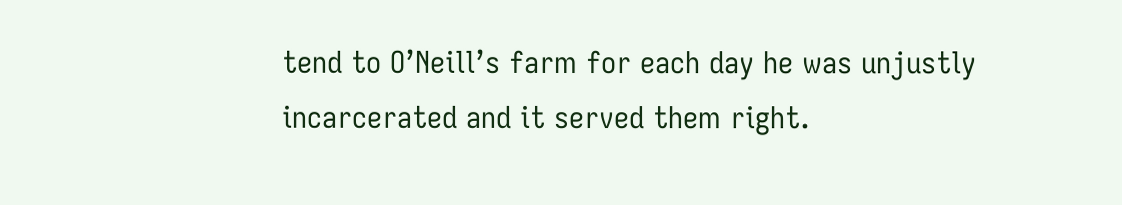tend to O’Neill’s farm for each day he was unjustly incarcerated and it served them right.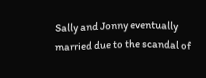Sally and Jonny eventually married due to the scandal of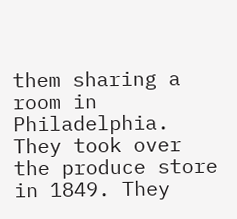them sharing a room in Philadelphia. They took over the produce store in 1849. They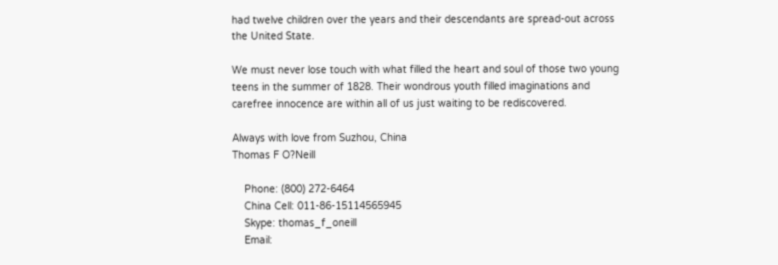had twelve children over the years and their descendants are spread-out across the United State.

We must never lose touch with what filled the heart and soul of those two young teens in the summer of 1828. Their wondrous youth filled imaginations and carefree innocence are within all of us just waiting to be rediscovered.

Always with love from Suzhou, China
Thomas F O?Neill

    Phone: (800) 272-6464
    China Cell: 011-86-15114565945
    Skype: thomas_f_oneill
    Email: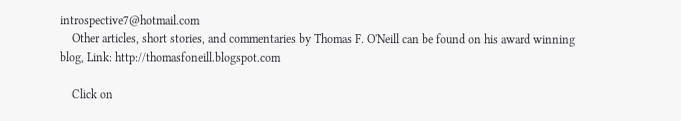introspective7@hotmail.com
    Other articles, short stories, and commentaries by Thomas F. O'Neill can be found on his award winning blog, Link: http://thomasfoneill.blogspot.com

    Click on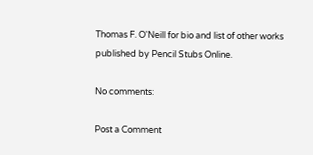Thomas F. O'Neill for bio and list of other works published by Pencil Stubs Online.

No comments:

Post a Comment